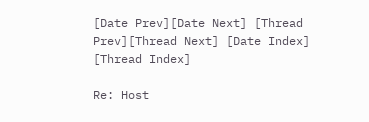[Date Prev][Date Next] [Thread Prev][Thread Next] [Date Index] [Thread Index]

Re: Host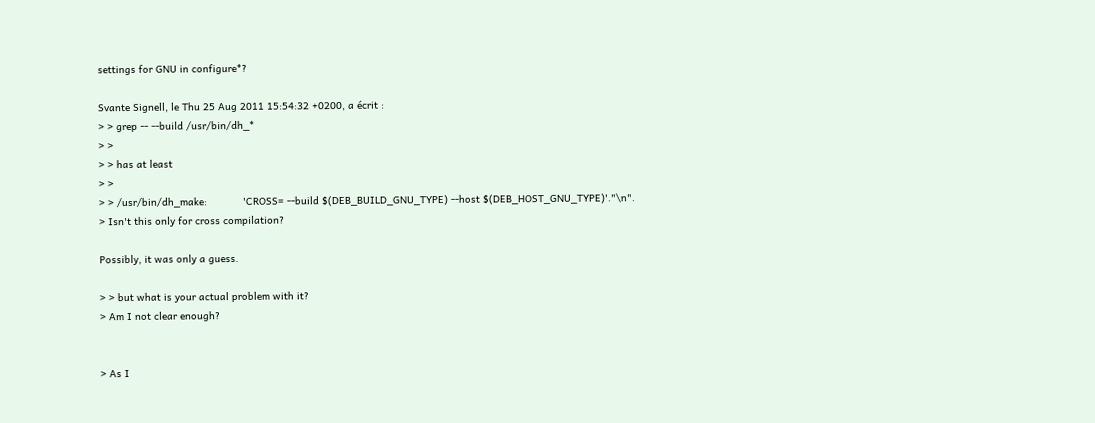settings for GNU in configure*?

Svante Signell, le Thu 25 Aug 2011 15:54:32 +0200, a écrit :
> > grep -- --build /usr/bin/dh_*
> >
> > has at least
> >
> > /usr/bin/dh_make:            'CROSS= --build $(DEB_BUILD_GNU_TYPE) --host $(DEB_HOST_GNU_TYPE)'."\n".
> Isn't this only for cross compilation?

Possibly, it was only a guess.

> > but what is your actual problem with it?
> Am I not clear enough?


> As I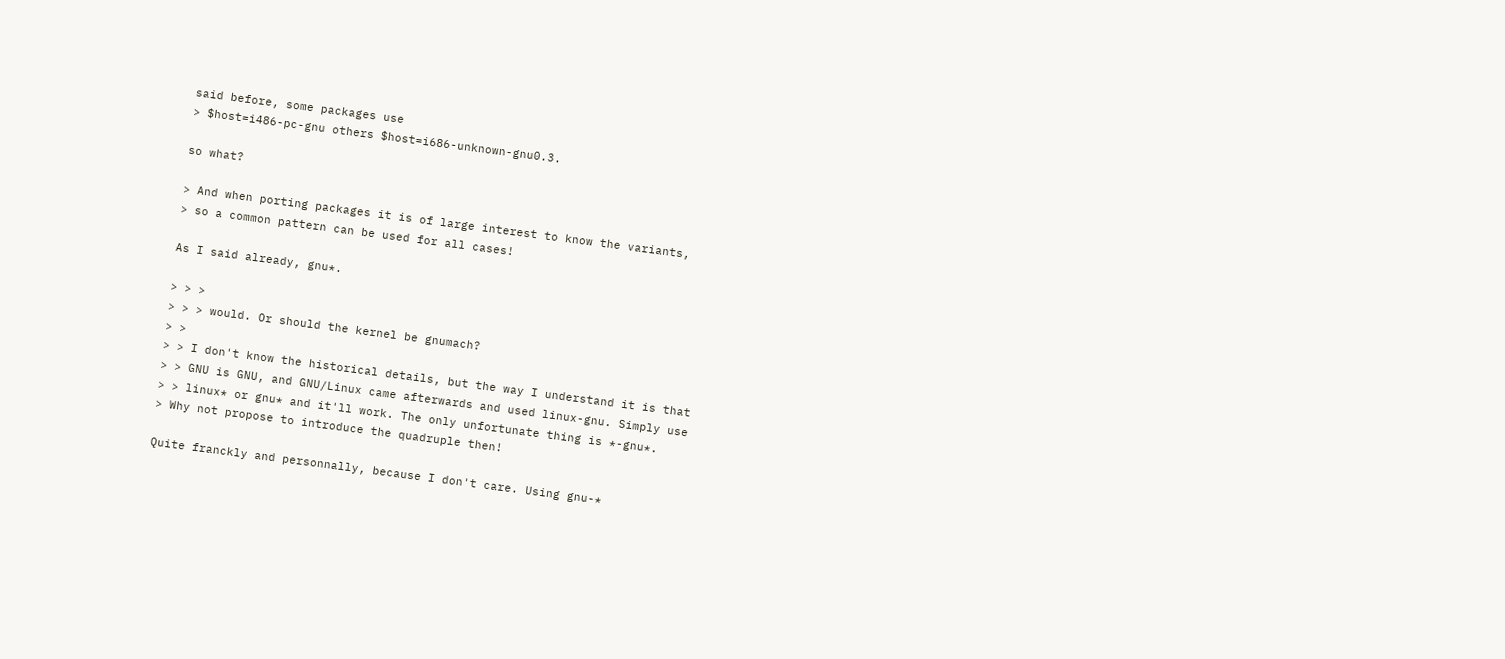said before, some packages use
> $host=i486-pc-gnu others $host=i686-unknown-gnu0.3.

so what?

> And when porting packages it is of large interest to know the variants,
> so a common pattern can be used for all cases!

As I said already, gnu*.

> > >
> > > would. Or should the kernel be gnumach?
> >
> > I don't know the historical details, but the way I understand it is that
> > GNU is GNU, and GNU/Linux came afterwards and used linux-gnu. Simply use
> > linux* or gnu* and it'll work. The only unfortunate thing is *-gnu*.
> Why not propose to introduce the quadruple then!

Quite franckly and personnally, because I don't care. Using gnu-*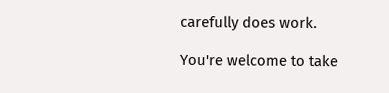carefully does work.

You're welcome to take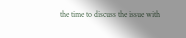the time to discuss the issue with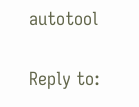autotool


Reply to: